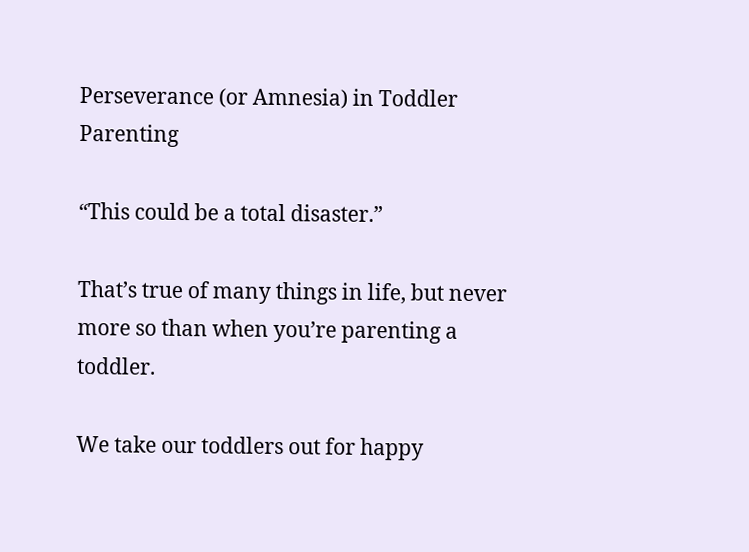Perseverance (or Amnesia) in Toddler Parenting

“This could be a total disaster.”

That’s true of many things in life, but never more so than when you’re parenting a toddler.

We take our toddlers out for happy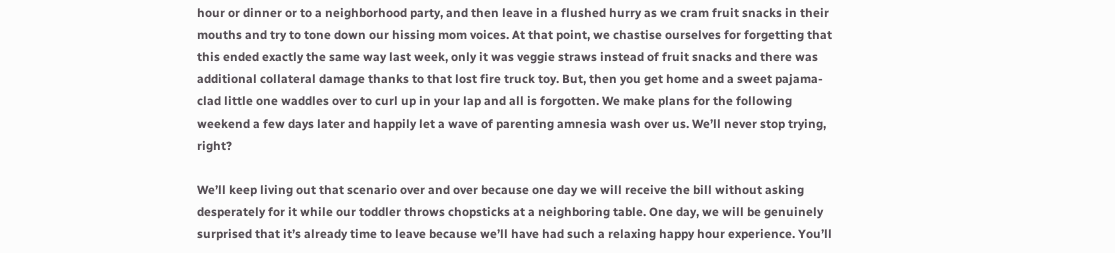hour or dinner or to a neighborhood party, and then leave in a flushed hurry as we cram fruit snacks in their mouths and try to tone down our hissing mom voices. At that point, we chastise ourselves for forgetting that this ended exactly the same way last week, only it was veggie straws instead of fruit snacks and there was additional collateral damage thanks to that lost fire truck toy. But, then you get home and a sweet pajama-clad little one waddles over to curl up in your lap and all is forgotten. We make plans for the following weekend a few days later and happily let a wave of parenting amnesia wash over us. We’ll never stop trying, right?

We’ll keep living out that scenario over and over because one day we will receive the bill without asking desperately for it while our toddler throws chopsticks at a neighboring table. One day, we will be genuinely surprised that it’s already time to leave because we’ll have had such a relaxing happy hour experience. You’ll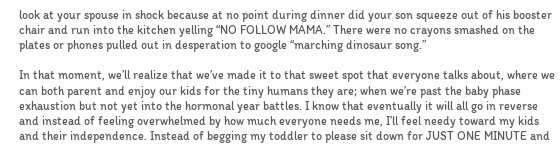look at your spouse in shock because at no point during dinner did your son squeeze out of his booster chair and run into the kitchen yelling “NO FOLLOW MAMA.” There were no crayons smashed on the plates or phones pulled out in desperation to google “marching dinosaur song.”

In that moment, we’ll realize that we’ve made it to that sweet spot that everyone talks about, where we can both parent and enjoy our kids for the tiny humans they are; when we’re past the baby phase exhaustion but not yet into the hormonal year battles. I know that eventually it will all go in reverse and instead of feeling overwhelmed by how much everyone needs me, I’ll feel needy toward my kids and their independence. Instead of begging my toddler to please sit down for JUST ONE MINUTE and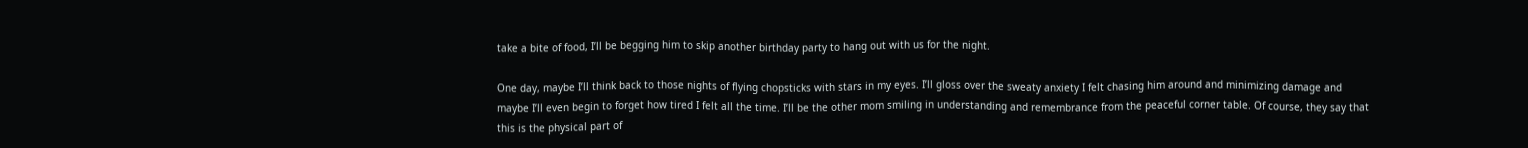take a bite of food, I’ll be begging him to skip another birthday party to hang out with us for the night.

One day, maybe I’ll think back to those nights of flying chopsticks with stars in my eyes. I’ll gloss over the sweaty anxiety I felt chasing him around and minimizing damage and maybe I’ll even begin to forget how tired I felt all the time. I’ll be the other mom smiling in understanding and remembrance from the peaceful corner table. Of course, they say that this is the physical part of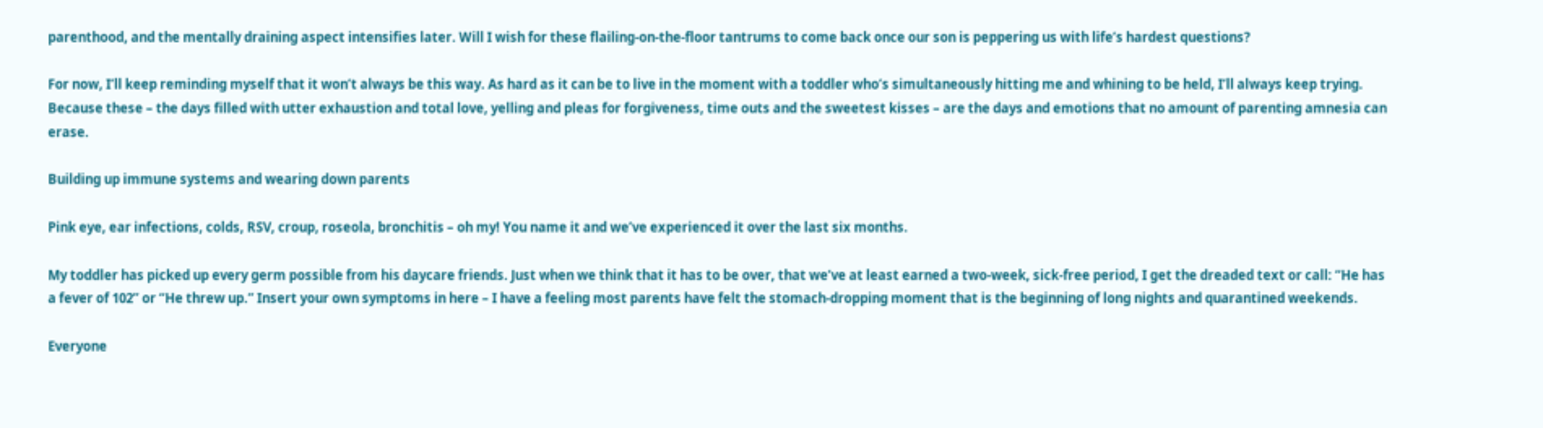parenthood, and the mentally draining aspect intensifies later. Will I wish for these flailing-on-the-floor tantrums to come back once our son is peppering us with life’s hardest questions?

For now, I’ll keep reminding myself that it won’t always be this way. As hard as it can be to live in the moment with a toddler who’s simultaneously hitting me and whining to be held, I’ll always keep trying. Because these – the days filled with utter exhaustion and total love, yelling and pleas for forgiveness, time outs and the sweetest kisses – are the days and emotions that no amount of parenting amnesia can erase.

Building up immune systems and wearing down parents

Pink eye, ear infections, colds, RSV, croup, roseola, bronchitis – oh my! You name it and we’ve experienced it over the last six months.

My toddler has picked up every germ possible from his daycare friends. Just when we think that it has to be over, that we’ve at least earned a two-week, sick-free period, I get the dreaded text or call: “He has a fever of 102” or “He threw up.” Insert your own symptoms in here – I have a feeling most parents have felt the stomach-dropping moment that is the beginning of long nights and quarantined weekends.

Everyone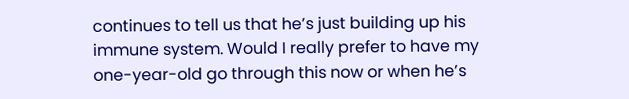continues to tell us that he’s just building up his immune system. Would I really prefer to have my one-year-old go through this now or when he’s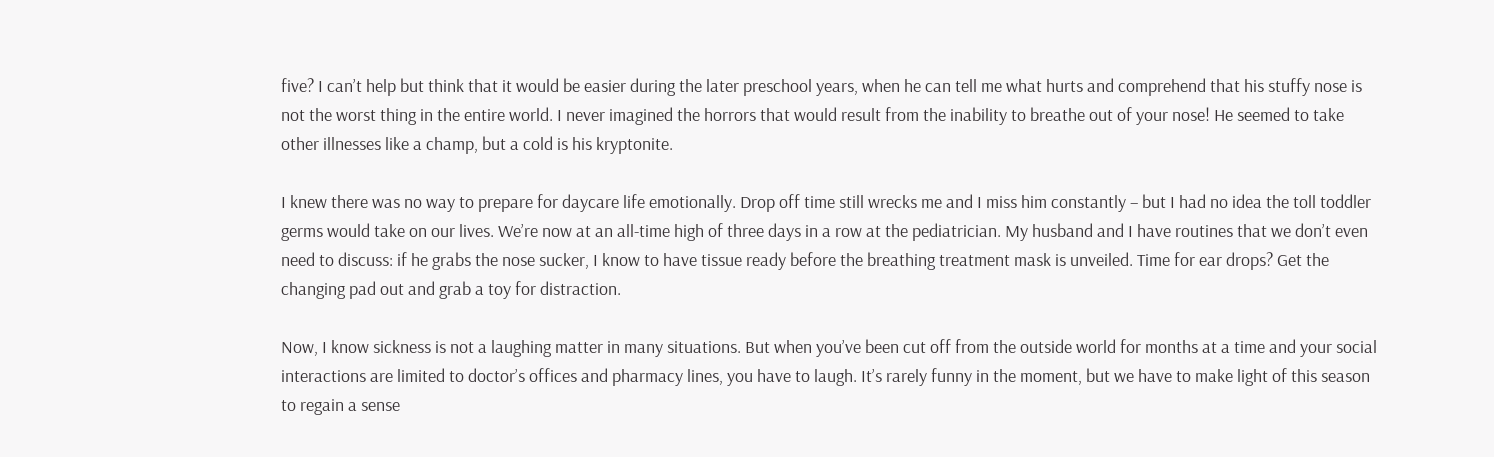five? I can’t help but think that it would be easier during the later preschool years, when he can tell me what hurts and comprehend that his stuffy nose is not the worst thing in the entire world. I never imagined the horrors that would result from the inability to breathe out of your nose! He seemed to take other illnesses like a champ, but a cold is his kryptonite.

I knew there was no way to prepare for daycare life emotionally. Drop off time still wrecks me and I miss him constantly – but I had no idea the toll toddler germs would take on our lives. We’re now at an all-time high of three days in a row at the pediatrician. My husband and I have routines that we don’t even need to discuss: if he grabs the nose sucker, I know to have tissue ready before the breathing treatment mask is unveiled. Time for ear drops? Get the changing pad out and grab a toy for distraction.

Now, I know sickness is not a laughing matter in many situations. But when you’ve been cut off from the outside world for months at a time and your social interactions are limited to doctor’s offices and pharmacy lines, you have to laugh. It’s rarely funny in the moment, but we have to make light of this season to regain a sense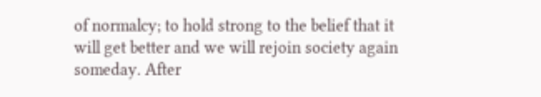of normalcy; to hold strong to the belief that it will get better and we will rejoin society again someday. After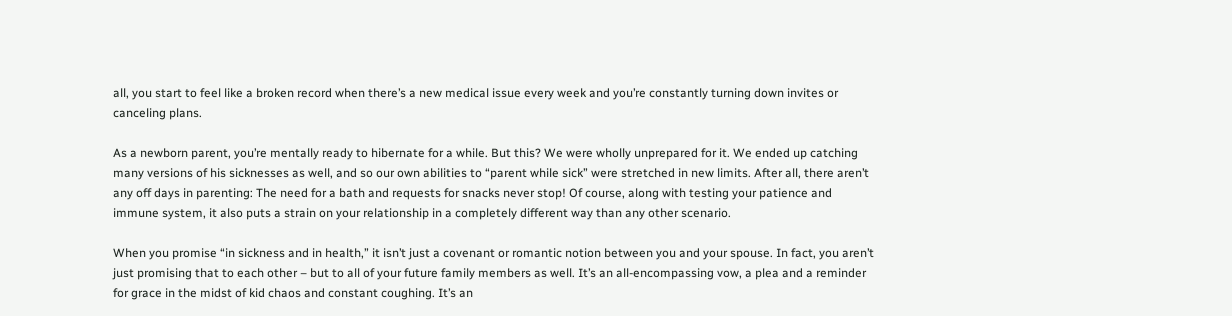all, you start to feel like a broken record when there’s a new medical issue every week and you’re constantly turning down invites or canceling plans.

As a newborn parent, you’re mentally ready to hibernate for a while. But this? We were wholly unprepared for it. We ended up catching many versions of his sicknesses as well, and so our own abilities to “parent while sick” were stretched in new limits. After all, there aren’t any off days in parenting: The need for a bath and requests for snacks never stop! Of course, along with testing your patience and immune system, it also puts a strain on your relationship in a completely different way than any other scenario.

When you promise “in sickness and in health,” it isn’t just a covenant or romantic notion between you and your spouse. In fact, you aren’t just promising that to each other – but to all of your future family members as well. It’s an all-encompassing vow, a plea and a reminder for grace in the midst of kid chaos and constant coughing. It’s an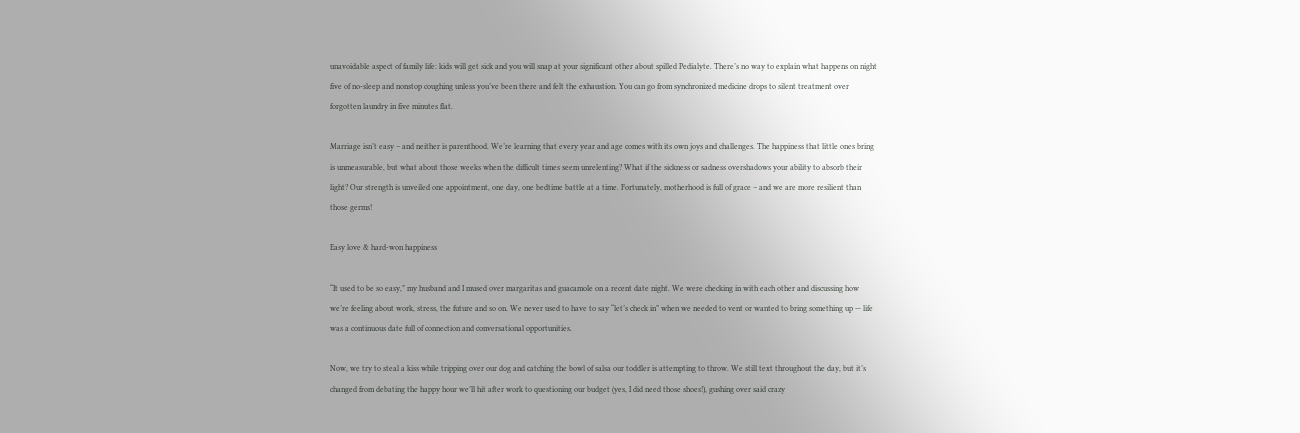unavoidable aspect of family life: kids will get sick and you will snap at your significant other about spilled Pedialyte. There’s no way to explain what happens on night five of no-sleep and nonstop coughing unless you’ve been there and felt the exhaustion. You can go from synchronized medicine drops to silent treatment over forgotten laundry in five minutes flat.

Marriage isn’t easy – and neither is parenthood. We’re learning that every year and age comes with its own joys and challenges. The happiness that little ones bring is unmeasurable, but what about those weeks when the difficult times seem unrelenting? What if the sickness or sadness overshadows your ability to absorb their light? Our strength is unveiled one appointment, one day, one bedtime battle at a time. Fortunately, motherhood is full of grace – and we are more resilient than those germs!

Easy love & hard-won happiness

“It used to be so easy,” my husband and I mused over margaritas and guacamole on a recent date night. We were checking in with each other and discussing how we’re feeling about work, stress, the future and so on. We never used to have to say “let’s check in” when we needed to vent or wanted to bring something up — life was a continuous date full of connection and conversational opportunities.

Now, we try to steal a kiss while tripping over our dog and catching the bowl of salsa our toddler is attempting to throw. We still text throughout the day, but it’s changed from debating the happy hour we’ll hit after work to questioning our budget (yes, I did need those shoes!), gushing over said crazy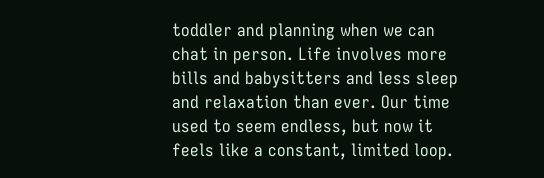toddler and planning when we can chat in person. Life involves more bills and babysitters and less sleep and relaxation than ever. Our time used to seem endless, but now it feels like a constant, limited loop.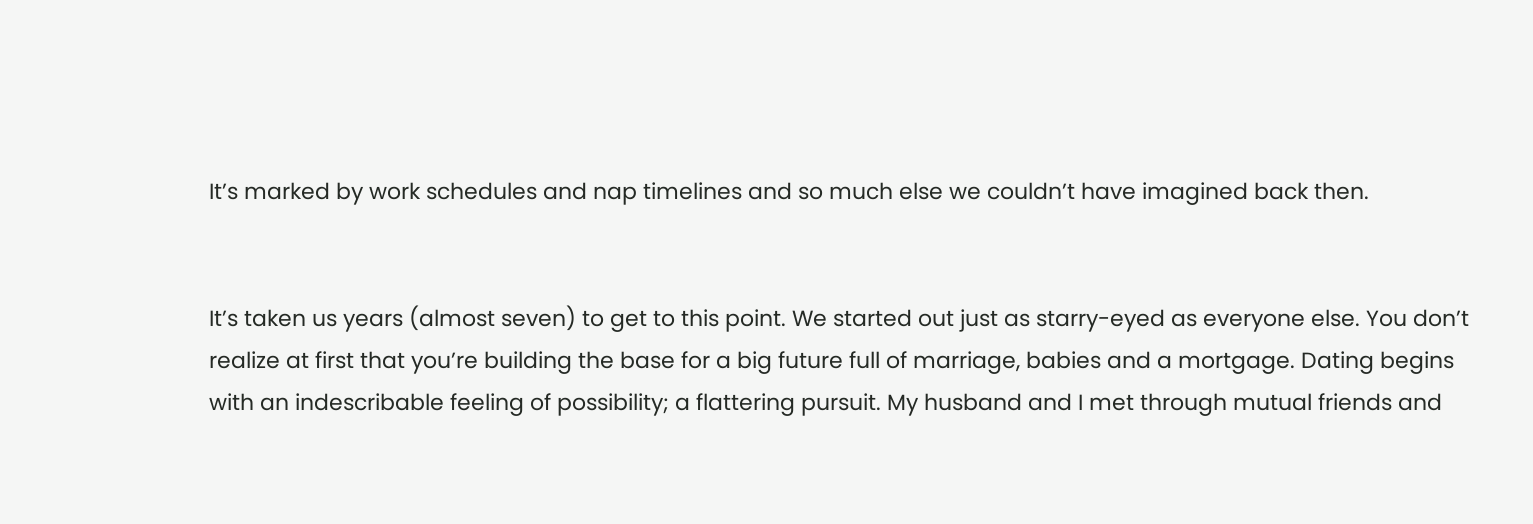It’s marked by work schedules and nap timelines and so much else we couldn’t have imagined back then.


It’s taken us years (almost seven) to get to this point. We started out just as starry-eyed as everyone else. You don’t realize at first that you’re building the base for a big future full of marriage, babies and a mortgage. Dating begins with an indescribable feeling of possibility; a flattering pursuit. My husband and I met through mutual friends and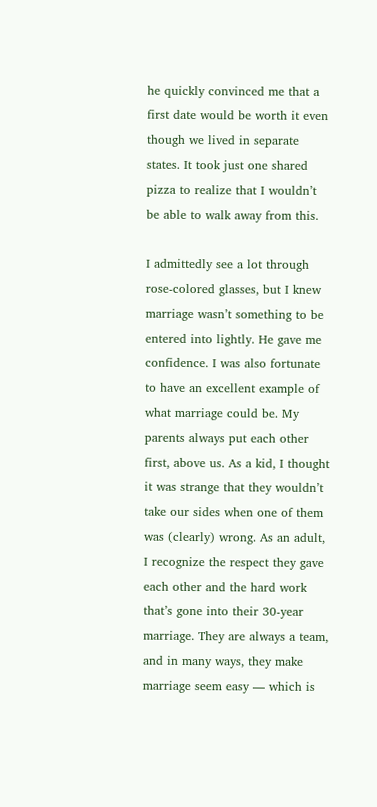he quickly convinced me that a first date would be worth it even though we lived in separate states. It took just one shared pizza to realize that I wouldn’t be able to walk away from this.

I admittedly see a lot through rose-colored glasses, but I knew marriage wasn’t something to be entered into lightly. He gave me confidence. I was also fortunate to have an excellent example of what marriage could be. My parents always put each other first, above us. As a kid, I thought it was strange that they wouldn’t take our sides when one of them was (clearly) wrong. As an adult, I recognize the respect they gave each other and the hard work that’s gone into their 30-year marriage. They are always a team, and in many ways, they make marriage seem easy — which is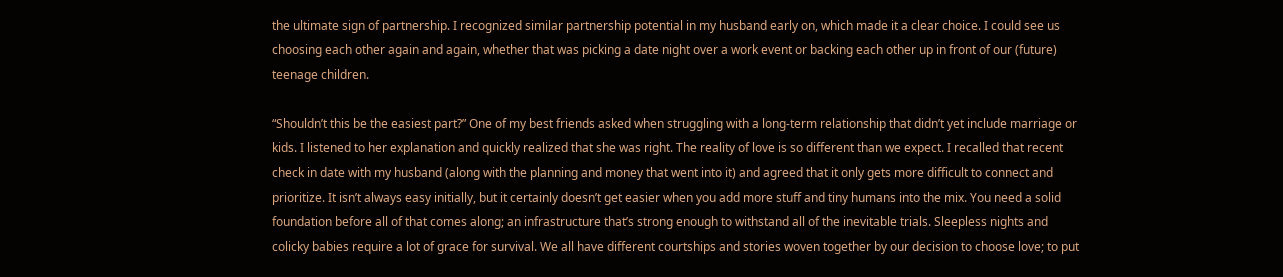the ultimate sign of partnership. I recognized similar partnership potential in my husband early on, which made it a clear choice. I could see us choosing each other again and again, whether that was picking a date night over a work event or backing each other up in front of our (future) teenage children.

“Shouldn’t this be the easiest part?” One of my best friends asked when struggling with a long-term relationship that didn’t yet include marriage or kids. I listened to her explanation and quickly realized that she was right. The reality of love is so different than we expect. I recalled that recent check in date with my husband (along with the planning and money that went into it) and agreed that it only gets more difficult to connect and prioritize. It isn’t always easy initially, but it certainly doesn’t get easier when you add more stuff and tiny humans into the mix. You need a solid foundation before all of that comes along; an infrastructure that’s strong enough to withstand all of the inevitable trials. Sleepless nights and colicky babies require a lot of grace for survival. We all have different courtships and stories woven together by our decision to choose love; to put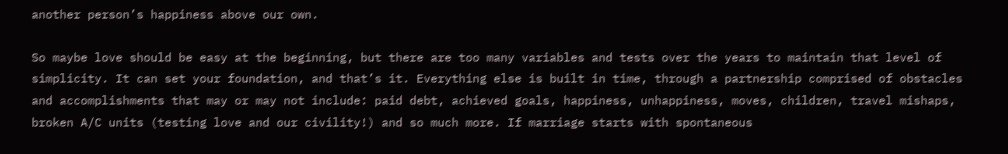another person’s happiness above our own.

So maybe love should be easy at the beginning, but there are too many variables and tests over the years to maintain that level of simplicity. It can set your foundation, and that’s it. Everything else is built in time, through a partnership comprised of obstacles and accomplishments that may or may not include: paid debt, achieved goals, happiness, unhappiness, moves, children, travel mishaps, broken A/C units (testing love and our civility!) and so much more. If marriage starts with spontaneous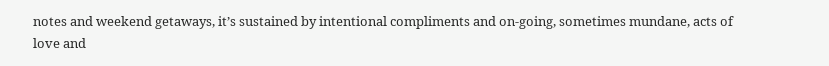notes and weekend getaways, it’s sustained by intentional compliments and on-going, sometimes mundane, acts of love and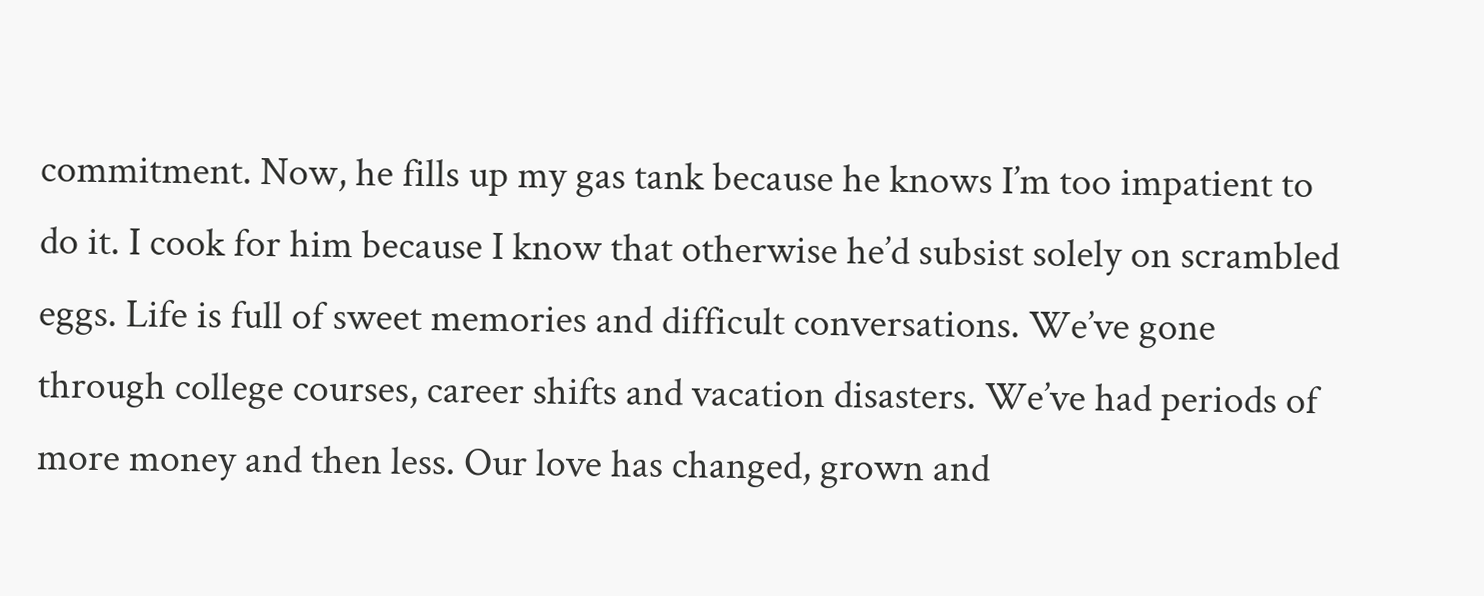commitment. Now, he fills up my gas tank because he knows I’m too impatient to do it. I cook for him because I know that otherwise he’d subsist solely on scrambled eggs. Life is full of sweet memories and difficult conversations. We’ve gone through college courses, career shifts and vacation disasters. We’ve had periods of more money and then less. Our love has changed, grown and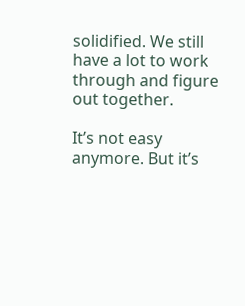solidified. We still have a lot to work through and figure out together.

It’s not easy anymore. But it’s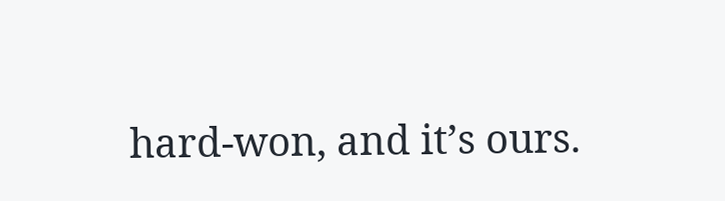hard-won, and it’s ours.